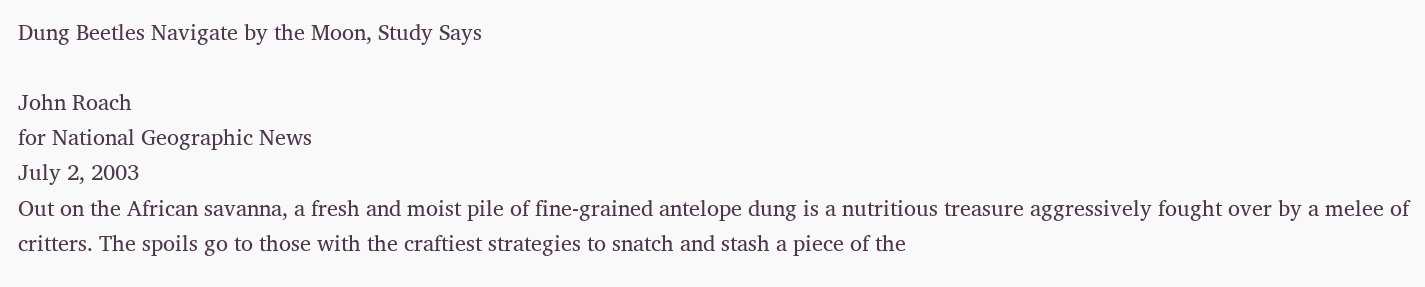Dung Beetles Navigate by the Moon, Study Says

John Roach
for National Geographic News
July 2, 2003
Out on the African savanna, a fresh and moist pile of fine-grained antelope dung is a nutritious treasure aggressively fought over by a melee of critters. The spoils go to those with the craftiest strategies to snatch and stash a piece of the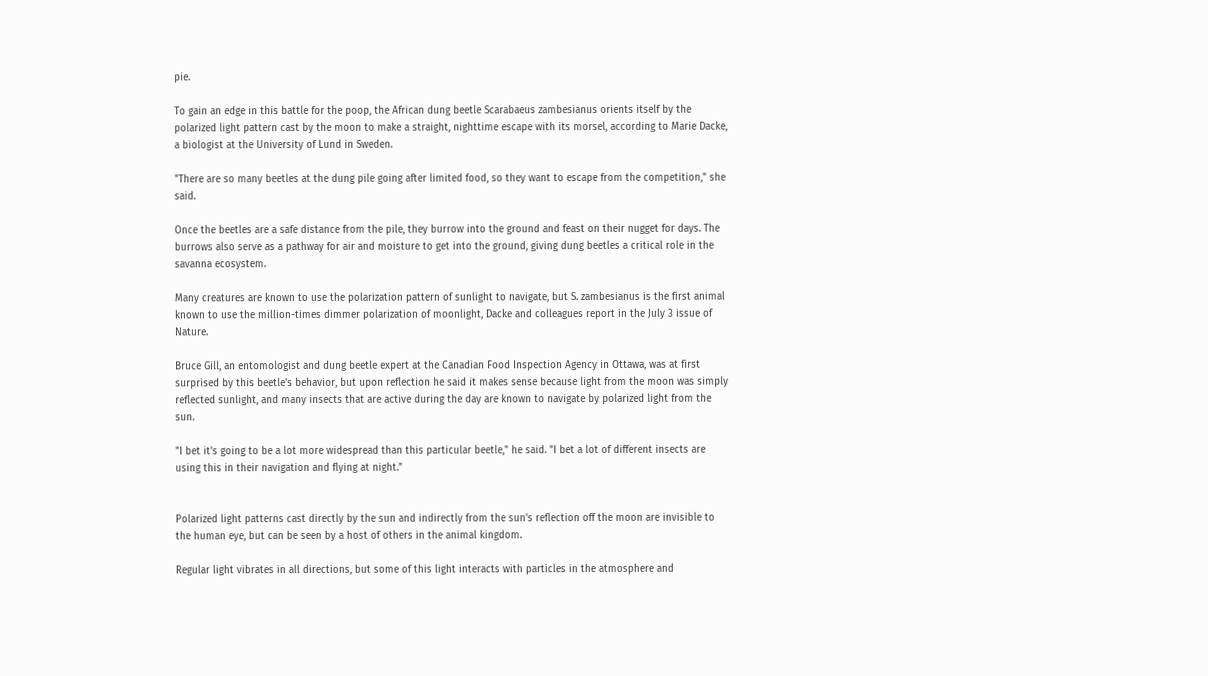pie.

To gain an edge in this battle for the poop, the African dung beetle Scarabaeus zambesianus orients itself by the polarized light pattern cast by the moon to make a straight, nighttime escape with its morsel, according to Marie Dacke, a biologist at the University of Lund in Sweden.

"There are so many beetles at the dung pile going after limited food, so they want to escape from the competition," she said.

Once the beetles are a safe distance from the pile, they burrow into the ground and feast on their nugget for days. The burrows also serve as a pathway for air and moisture to get into the ground, giving dung beetles a critical role in the savanna ecosystem.

Many creatures are known to use the polarization pattern of sunlight to navigate, but S. zambesianus is the first animal known to use the million-times dimmer polarization of moonlight, Dacke and colleagues report in the July 3 issue of Nature.

Bruce Gill, an entomologist and dung beetle expert at the Canadian Food Inspection Agency in Ottawa, was at first surprised by this beetle's behavior, but upon reflection he said it makes sense because light from the moon was simply reflected sunlight, and many insects that are active during the day are known to navigate by polarized light from the sun.

"I bet it's going to be a lot more widespread than this particular beetle," he said. "I bet a lot of different insects are using this in their navigation and flying at night."


Polarized light patterns cast directly by the sun and indirectly from the sun's reflection off the moon are invisible to the human eye, but can be seen by a host of others in the animal kingdom.

Regular light vibrates in all directions, but some of this light interacts with particles in the atmosphere and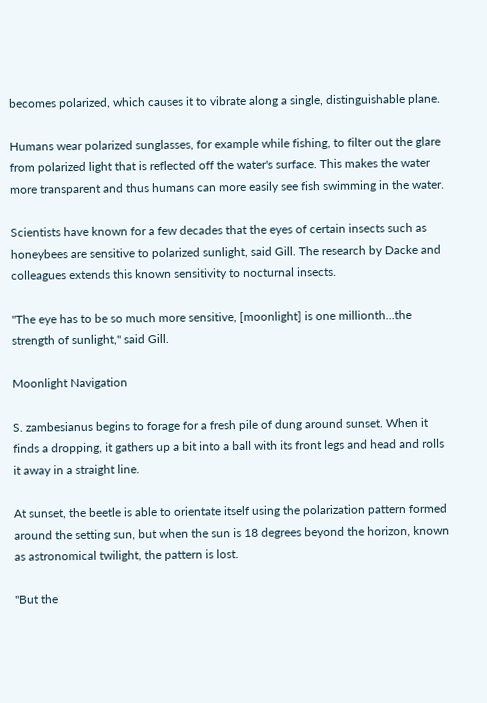becomes polarized, which causes it to vibrate along a single, distinguishable plane.

Humans wear polarized sunglasses, for example while fishing, to filter out the glare from polarized light that is reflected off the water's surface. This makes the water more transparent and thus humans can more easily see fish swimming in the water.

Scientists have known for a few decades that the eyes of certain insects such as honeybees are sensitive to polarized sunlight, said Gill. The research by Dacke and colleagues extends this known sensitivity to nocturnal insects.

"The eye has to be so much more sensitive, [moonlight] is one millionth…the strength of sunlight," said Gill.

Moonlight Navigation

S. zambesianus begins to forage for a fresh pile of dung around sunset. When it finds a dropping, it gathers up a bit into a ball with its front legs and head and rolls it away in a straight line.

At sunset, the beetle is able to orientate itself using the polarization pattern formed around the setting sun, but when the sun is 18 degrees beyond the horizon, known as astronomical twilight, the pattern is lost.

"But the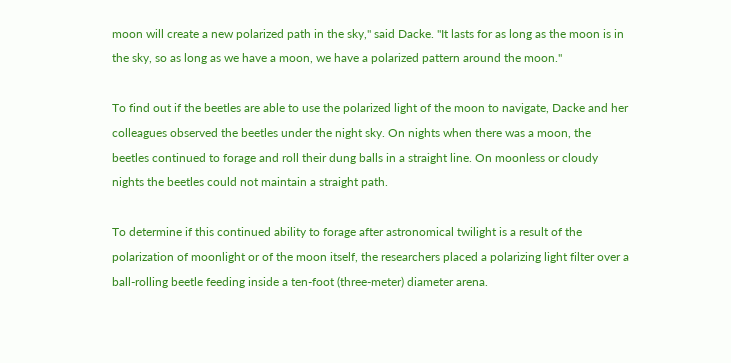moon will create a new polarized path in the sky," said Dacke. "It lasts for as long as the moon is in the sky, so as long as we have a moon, we have a polarized pattern around the moon."

To find out if the beetles are able to use the polarized light of the moon to navigate, Dacke and her colleagues observed the beetles under the night sky. On nights when there was a moon, the beetles continued to forage and roll their dung balls in a straight line. On moonless or cloudy nights the beetles could not maintain a straight path.

To determine if this continued ability to forage after astronomical twilight is a result of the polarization of moonlight or of the moon itself, the researchers placed a polarizing light filter over a ball-rolling beetle feeding inside a ten-foot (three-meter) diameter arena.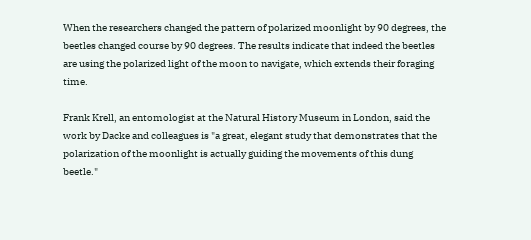When the researchers changed the pattern of polarized moonlight by 90 degrees, the beetles changed course by 90 degrees. The results indicate that indeed the beetles are using the polarized light of the moon to navigate, which extends their foraging time.

Frank Krell, an entomologist at the Natural History Museum in London, said the work by Dacke and colleagues is "a great, elegant study that demonstrates that the polarization of the moonlight is actually guiding the movements of this dung beetle."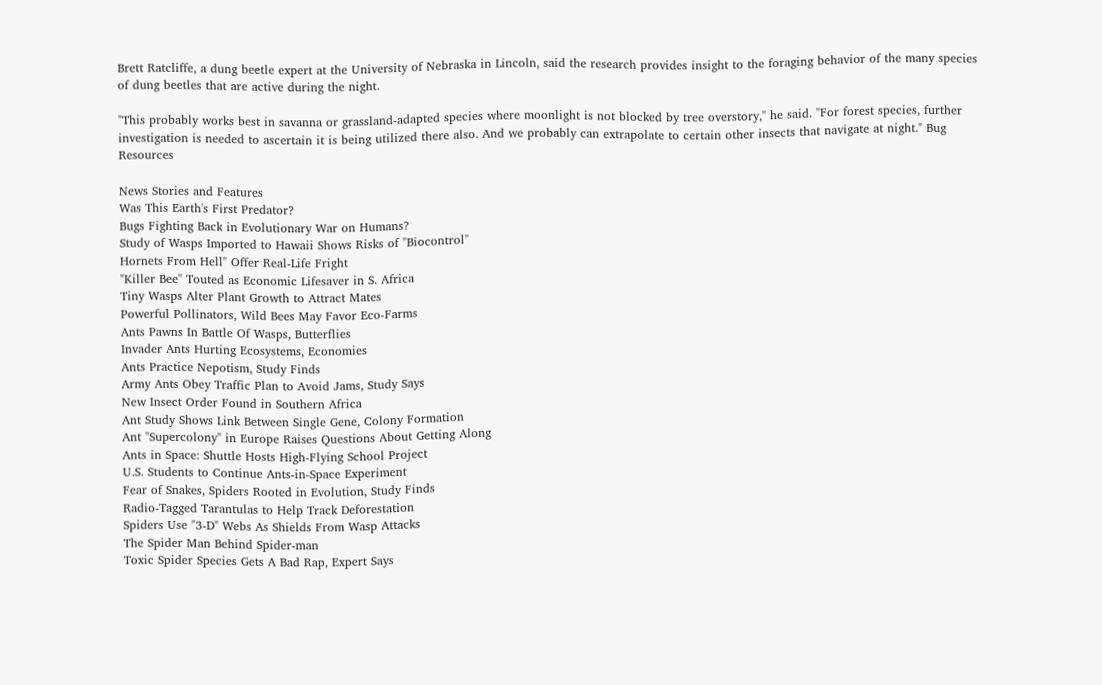Brett Ratcliffe, a dung beetle expert at the University of Nebraska in Lincoln, said the research provides insight to the foraging behavior of the many species of dung beetles that are active during the night.

"This probably works best in savanna or grassland-adapted species where moonlight is not blocked by tree overstory," he said. "For forest species, further investigation is needed to ascertain it is being utilized there also. And we probably can extrapolate to certain other insects that navigate at night." Bug Resources

News Stories and Features
Was This Earth's First Predator?
Bugs Fighting Back in Evolutionary War on Humans?
Study of Wasps Imported to Hawaii Shows Risks of "Biocontrol"
Hornets From Hell" Offer Real-Life Fright
"Killer Bee" Touted as Economic Lifesaver in S. Africa
Tiny Wasps Alter Plant Growth to Attract Mates
Powerful Pollinators, Wild Bees May Favor Eco-Farms
Ants Pawns In Battle Of Wasps, Butterflies
Invader Ants Hurting Ecosystems, Economies
Ants Practice Nepotism, Study Finds
Army Ants Obey Traffic Plan to Avoid Jams, Study Says
New Insect Order Found in Southern Africa
Ant Study Shows Link Between Single Gene, Colony Formation
Ant "Supercolony" in Europe Raises Questions About Getting Along
Ants in Space: Shuttle Hosts High-Flying School Project
U.S. Students to Continue Ants-in-Space Experiment
Fear of Snakes, Spiders Rooted in Evolution, Study Finds
Radio-Tagged Tarantulas to Help Track Deforestation
Spiders Use "3-D" Webs As Shields From Wasp Attacks
The Spider Man Behind Spider-man
Toxic Spider Species Gets A Bad Rap, Expert Says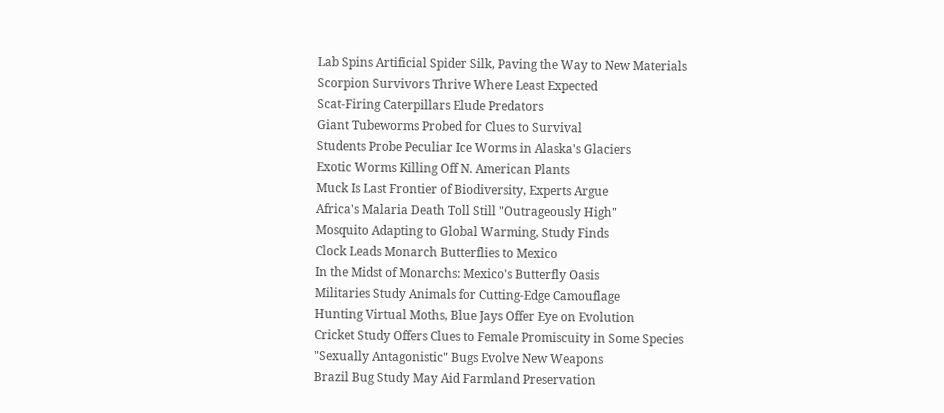Lab Spins Artificial Spider Silk, Paving the Way to New Materials
Scorpion Survivors Thrive Where Least Expected
Scat-Firing Caterpillars Elude Predators
Giant Tubeworms Probed for Clues to Survival
Students Probe Peculiar Ice Worms in Alaska's Glaciers
Exotic Worms Killing Off N. American Plants
Muck Is Last Frontier of Biodiversity, Experts Argue
Africa's Malaria Death Toll Still "Outrageously High"
Mosquito Adapting to Global Warming, Study Finds
Clock Leads Monarch Butterflies to Mexico
In the Midst of Monarchs: Mexico's Butterfly Oasis
Militaries Study Animals for Cutting-Edge Camouflage
Hunting Virtual Moths, Blue Jays Offer Eye on Evolution
Cricket Study Offers Clues to Female Promiscuity in Some Species
"Sexually Antagonistic" Bugs Evolve New Weapons
Brazil Bug Study May Aid Farmland Preservation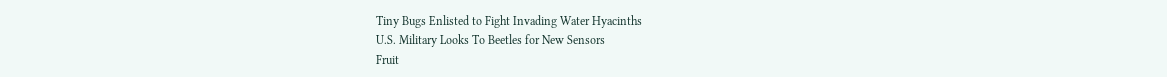Tiny Bugs Enlisted to Fight Invading Water Hyacinths
U.S. Military Looks To Beetles for New Sensors
Fruit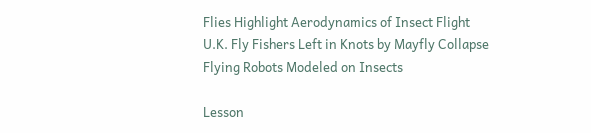Flies Highlight Aerodynamics of Insect Flight
U.K. Fly Fishers Left in Knots by Mayfly Collapse
Flying Robots Modeled on Insects

Lesson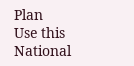Plan
Use this National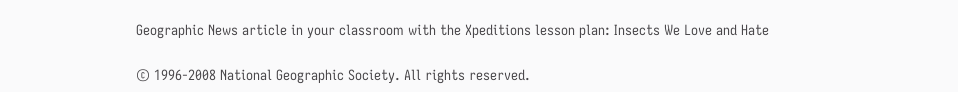Geographic News article in your classroom with the Xpeditions lesson plan: Insects We Love and Hate

© 1996-2008 National Geographic Society. All rights reserved.